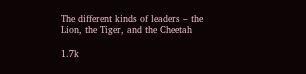The different kinds of leaders – the Lion, the Tiger, and the Cheetah

1.7k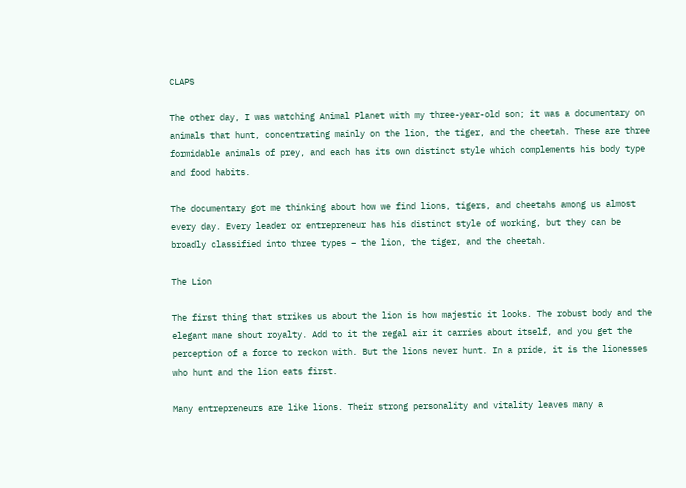CLAPS

The other day, I was watching Animal Planet with my three-year-old son; it was a documentary on animals that hunt, concentrating mainly on the lion, the tiger, and the cheetah. These are three formidable animals of prey, and each has its own distinct style which complements his body type and food habits.

The documentary got me thinking about how we find lions, tigers, and cheetahs among us almost every day. Every leader or entrepreneur has his distinct style of working, but they can be broadly classified into three types – the lion, the tiger, and the cheetah.

The Lion

The first thing that strikes us about the lion is how majestic it looks. The robust body and the elegant mane shout royalty. Add to it the regal air it carries about itself, and you get the perception of a force to reckon with. But the lions never hunt. In a pride, it is the lionesses who hunt and the lion eats first.

Many entrepreneurs are like lions. Their strong personality and vitality leaves many a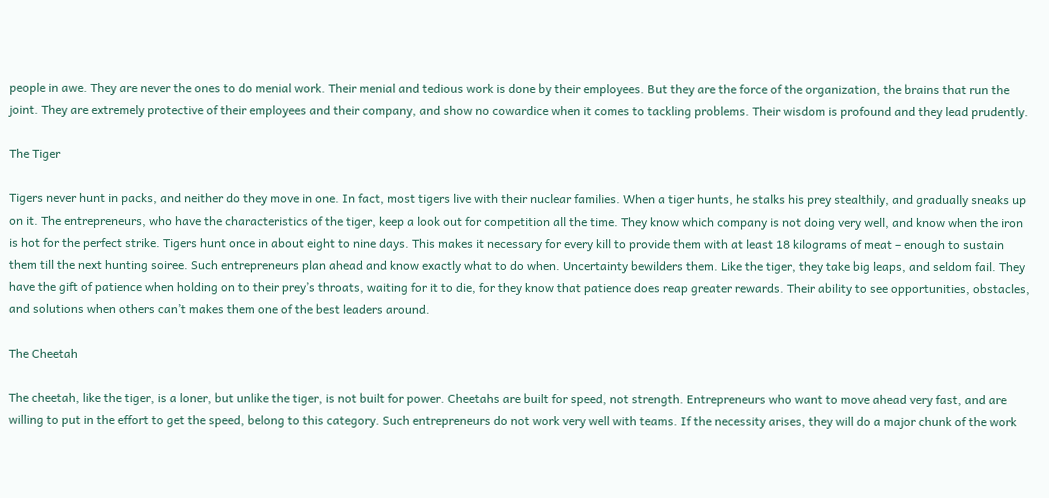people in awe. They are never the ones to do menial work. Their menial and tedious work is done by their employees. But they are the force of the organization, the brains that run the joint. They are extremely protective of their employees and their company, and show no cowardice when it comes to tackling problems. Their wisdom is profound and they lead prudently.

The Tiger

Tigers never hunt in packs, and neither do they move in one. In fact, most tigers live with their nuclear families. When a tiger hunts, he stalks his prey stealthily, and gradually sneaks up on it. The entrepreneurs, who have the characteristics of the tiger, keep a look out for competition all the time. They know which company is not doing very well, and know when the iron is hot for the perfect strike. Tigers hunt once in about eight to nine days. This makes it necessary for every kill to provide them with at least 18 kilograms of meat – enough to sustain them till the next hunting soiree. Such entrepreneurs plan ahead and know exactly what to do when. Uncertainty bewilders them. Like the tiger, they take big leaps, and seldom fail. They have the gift of patience when holding on to their prey’s throats, waiting for it to die, for they know that patience does reap greater rewards. Their ability to see opportunities, obstacles, and solutions when others can’t makes them one of the best leaders around.

The Cheetah

The cheetah, like the tiger, is a loner, but unlike the tiger, is not built for power. Cheetahs are built for speed, not strength. Entrepreneurs who want to move ahead very fast, and are willing to put in the effort to get the speed, belong to this category. Such entrepreneurs do not work very well with teams. If the necessity arises, they will do a major chunk of the work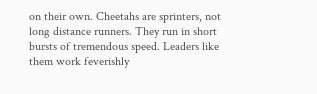on their own. Cheetahs are sprinters, not long distance runners. They run in short bursts of tremendous speed. Leaders like them work feverishly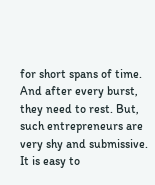for short spans of time. And after every burst, they need to rest. But, such entrepreneurs are very shy and submissive. It is easy to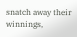snatch away their winnings,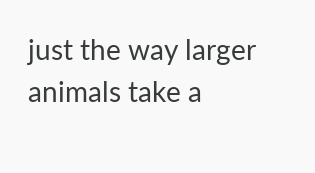just the way larger animals take a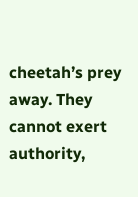cheetah’s prey away. They cannot exert authority,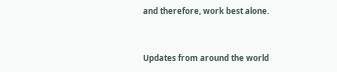and therefore, work best alone.


Updates from around the world